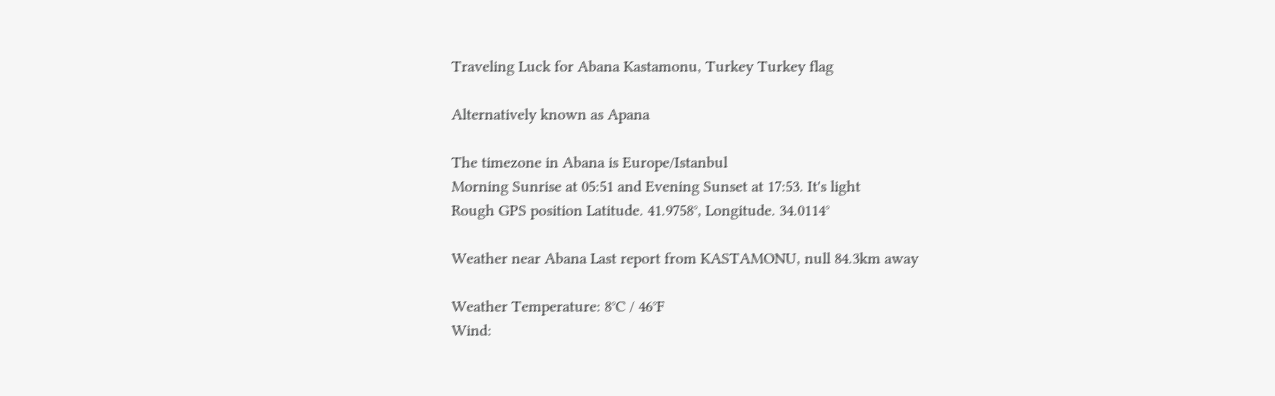Traveling Luck for Abana Kastamonu, Turkey Turkey flag

Alternatively known as Apana

The timezone in Abana is Europe/Istanbul
Morning Sunrise at 05:51 and Evening Sunset at 17:53. It's light
Rough GPS position Latitude. 41.9758°, Longitude. 34.0114°

Weather near Abana Last report from KASTAMONU, null 84.3km away

Weather Temperature: 8°C / 46°F
Wind: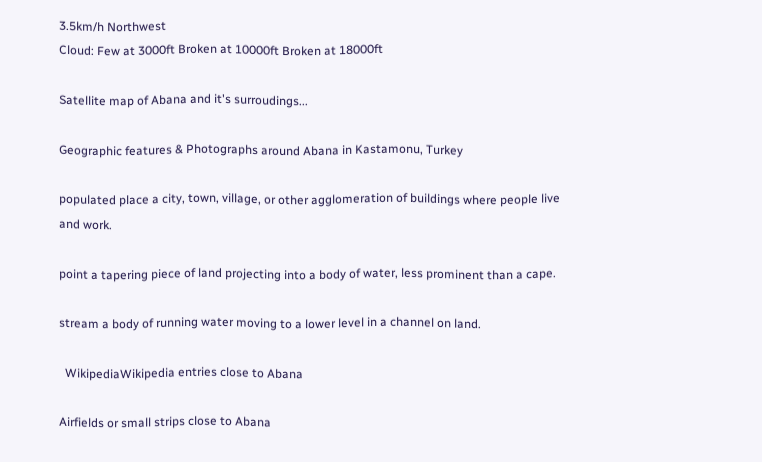3.5km/h Northwest
Cloud: Few at 3000ft Broken at 10000ft Broken at 18000ft

Satellite map of Abana and it's surroudings...

Geographic features & Photographs around Abana in Kastamonu, Turkey

populated place a city, town, village, or other agglomeration of buildings where people live and work.

point a tapering piece of land projecting into a body of water, less prominent than a cape.

stream a body of running water moving to a lower level in a channel on land.

  WikipediaWikipedia entries close to Abana

Airfields or small strips close to Abana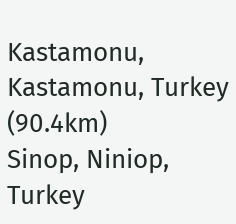Kastamonu, Kastamonu, Turkey (90.4km)
Sinop, Niniop, Turkey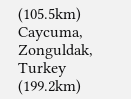(105.5km)
Caycuma, Zonguldak, Turkey (199.2km)